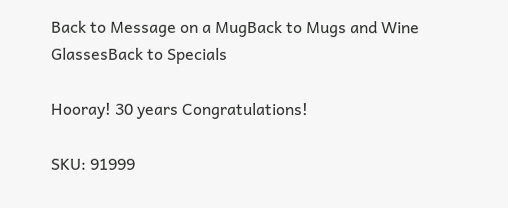Back to Message on a MugBack to Mugs and Wine GlassesBack to Specials

Hooray! 30 years Congratulations!

SKU: 91999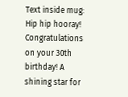Text inside mug:  Hip hip hooray! Congratulations on your 30th birthday! A shining star for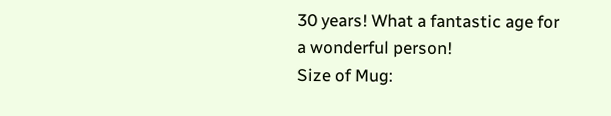30 years! What a fantastic age for a wonderful person!
Size of Mug: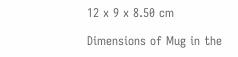12 x 9 x 8.50 cm

Dimensions of Mug in the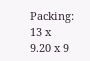Packing: 13 x 9.20 x 9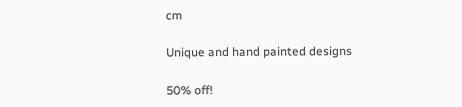cm

Unique and hand painted designs

50% off!